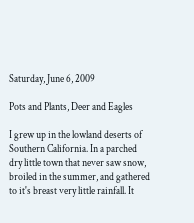Saturday, June 6, 2009

Pots and Plants, Deer and Eagles

I grew up in the lowland deserts of Southern California. In a parched dry little town that never saw snow, broiled in the summer, and gathered to it's breast very little rainfall. It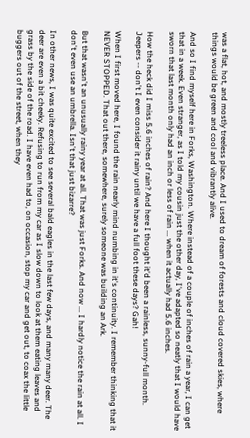was a flat, hot, and mostly treeless place. And I used to dream of forests and cloud covered skies, where things would be green and cool and vibrantly alive.

And so I find myself here in Forks, Washington. Where instead of a couple of inches of rain a year, I can get that in a week. Even stranger, as I told my cousin just the other day, I've adapted so neatly that I would have sworn that last month only had an inch or less of rain ... when it actually had 5.6 inches.

How the heck did I miss 5.6 inches of rain? And here I thought it'd been a rainless, sunny-full month. Jeepers -- don't I even consider it rainy until we have a full foot these days? Gah!

When I first moved here, I found the rain nearly mind numbing in it's continuity. I remember thinking that it NEVER STOPPED. That out there, somewhere, surely someone was building an Ark.

But that wasn't an unusually rainy year at all. That was just Forks. And now ... I hardly notice the rain at all. I don't even use an umbrella. Isn't that just bizarre?

In other news, I was quite excited to see several bald eagles in the last few days, and many many deer. The deer are even a bit cheeky. Refusing to run from my car as I slow down to look at them eating leaves and grass by the side of the road. I have even had to, on occasion, stop my car and get out, to coax the little buggers out of the street, when they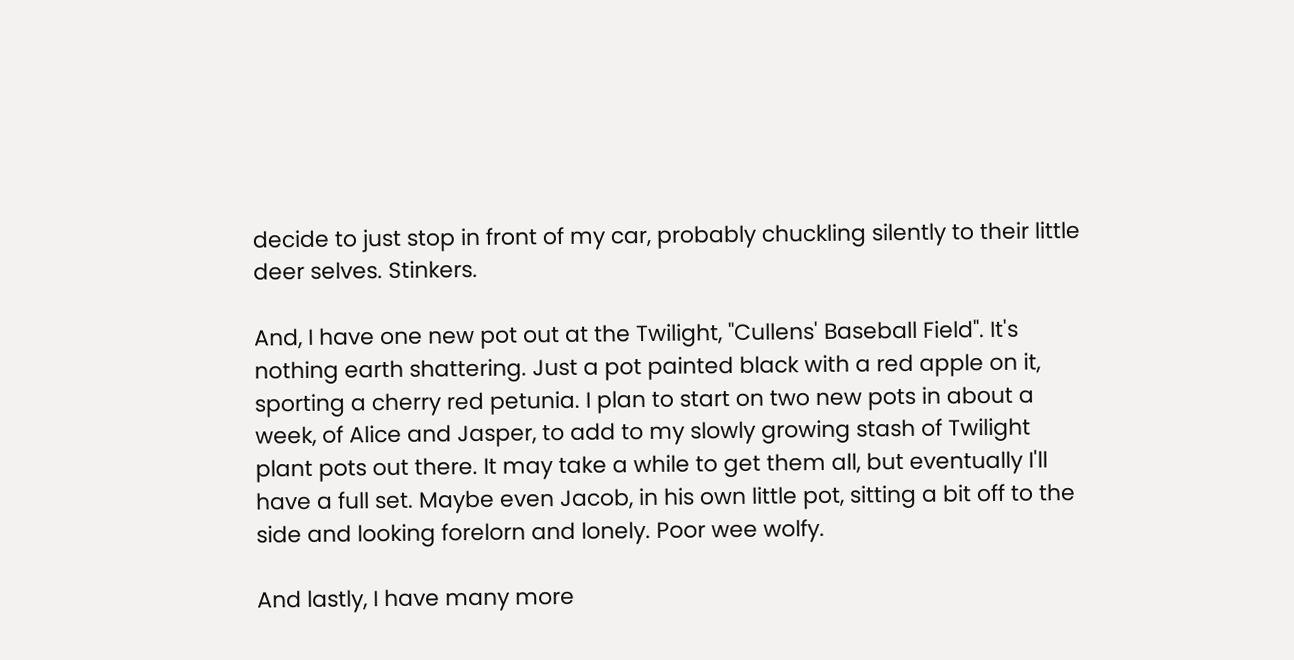decide to just stop in front of my car, probably chuckling silently to their little deer selves. Stinkers.

And, I have one new pot out at the Twilight, "Cullens' Baseball Field". It's nothing earth shattering. Just a pot painted black with a red apple on it, sporting a cherry red petunia. I plan to start on two new pots in about a week, of Alice and Jasper, to add to my slowly growing stash of Twilight plant pots out there. It may take a while to get them all, but eventually I'll have a full set. Maybe even Jacob, in his own little pot, sitting a bit off to the side and looking forelorn and lonely. Poor wee wolfy.

And lastly, I have many more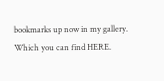bookmarks up now in my gallery. Which you can find HERE.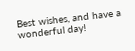Best wishes, and have a wonderful day!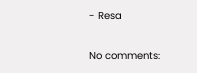- Resa

No comments: